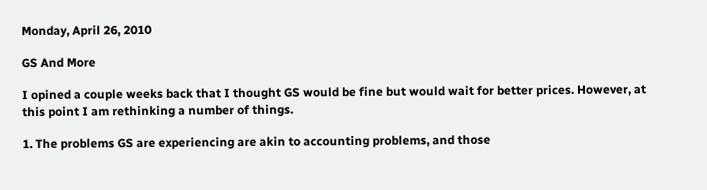Monday, April 26, 2010

GS And More

I opined a couple weeks back that I thought GS would be fine but would wait for better prices. However, at this point I am rethinking a number of things.

1. The problems GS are experiencing are akin to accounting problems, and those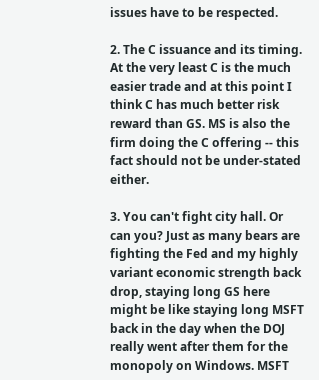issues have to be respected.

2. The C issuance and its timing. At the very least C is the much easier trade and at this point I think C has much better risk reward than GS. MS is also the firm doing the C offering -- this fact should not be under-stated either.

3. You can't fight city hall. Or can you? Just as many bears are fighting the Fed and my highly variant economic strength back drop, staying long GS here might be like staying long MSFT back in the day when the DOJ really went after them for the monopoly on Windows. MSFT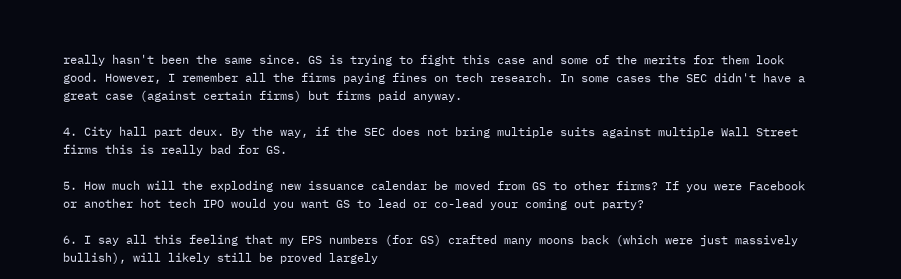really hasn't been the same since. GS is trying to fight this case and some of the merits for them look good. However, I remember all the firms paying fines on tech research. In some cases the SEC didn't have a great case (against certain firms) but firms paid anyway.

4. City hall part deux. By the way, if the SEC does not bring multiple suits against multiple Wall Street firms this is really bad for GS.

5. How much will the exploding new issuance calendar be moved from GS to other firms? If you were Facebook or another hot tech IPO would you want GS to lead or co-lead your coming out party?

6. I say all this feeling that my EPS numbers (for GS) crafted many moons back (which were just massively bullish), will likely still be proved largely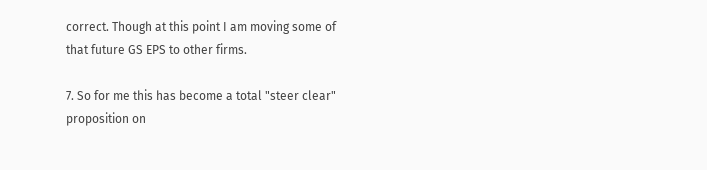correct. Though at this point I am moving some of that future GS EPS to other firms.

7. So for me this has become a total "steer clear" proposition on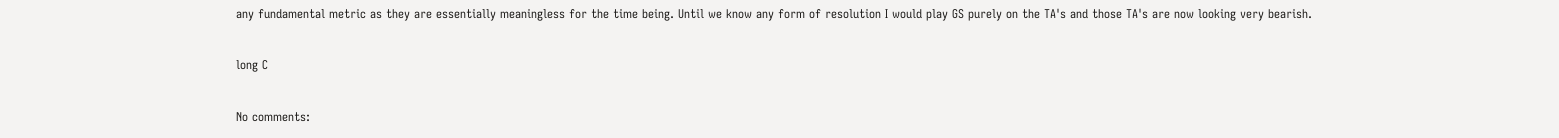any fundamental metric as they are essentially meaningless for the time being. Until we know any form of resolution I would play GS purely on the TA's and those TA's are now looking very bearish.

long C

No comments: